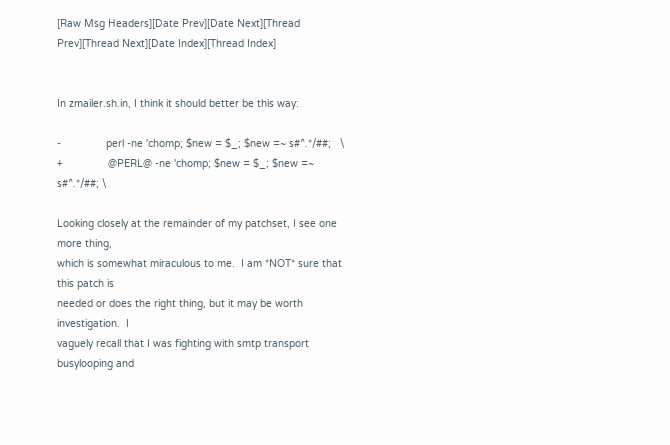[Raw Msg Headers][Date Prev][Date Next][Thread Prev][Thread Next][Date Index][Thread Index]


In zmailer.sh.in, I think it should better be this way:

-               perl -ne 'chomp; $new = $_; $new =~ s#^.*/##;   \
+               @PERL@ -ne 'chomp; $new = $_; $new =~ s#^.*/##; \

Looking closely at the remainder of my patchset, I see one more thing,
which is somewhat miraculous to me.  I am *NOT* sure that this patch is
needed or does the right thing, but it may be worth investigation.  I
vaguely recall that I was fighting with smtp transport busylooping and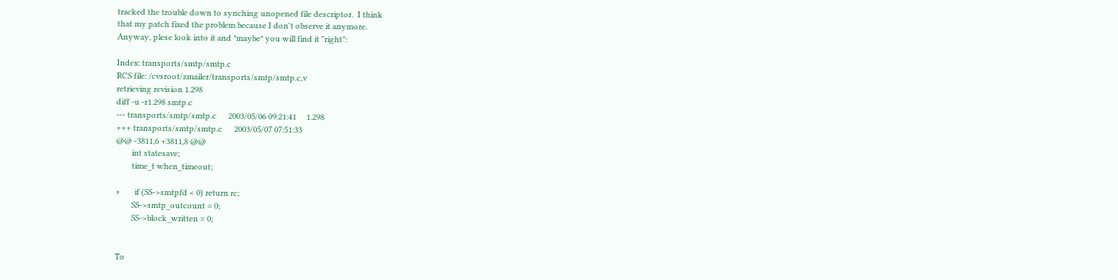tracked the trouble down to synching unopened file descriptor.  I think
that my patch fixed the problem because I don't observe it anymore.
Anyway, plese look into it and *maybe* you will find it "right":

Index: transports/smtp/smtp.c
RCS file: /cvsroot/zmailer/transports/smtp/smtp.c,v
retrieving revision 1.298
diff -u -r1.298 smtp.c
--- transports/smtp/smtp.c      2003/05/06 09:21:41     1.298
+++ transports/smtp/smtp.c      2003/05/07 07:51:33
@@ -3811,6 +3811,8 @@
        int statesave;
        time_t when_timeout;

+       if (SS->smtpfd < 0) return rc;
        SS->smtp_outcount = 0;
        SS->block_written = 0;


To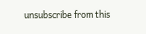unsubscribe from this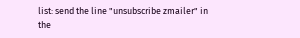list: send the line "unsubscribe zmailer" in
the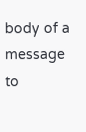body of a message to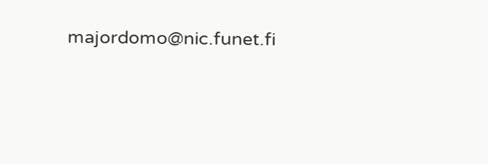majordomo@nic.funet.fi